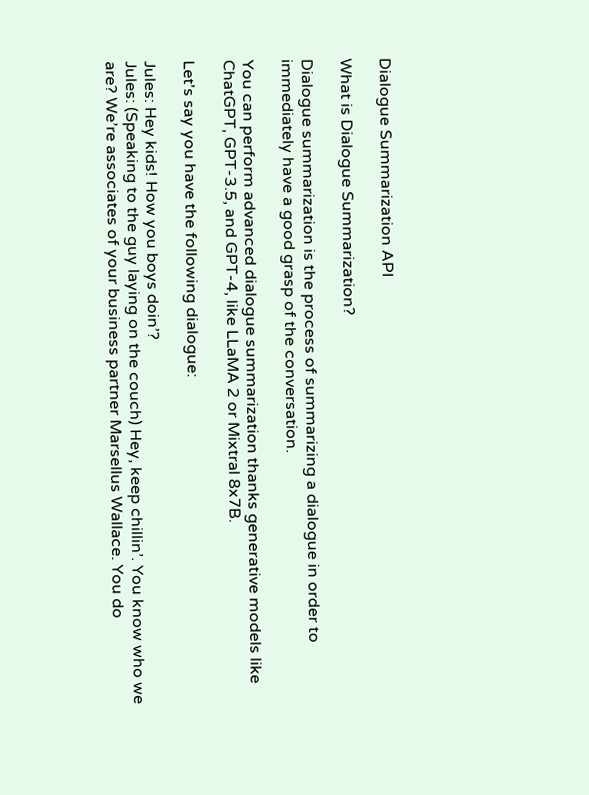Dialogue Summarization API

What is Dialogue Summarization?

Dialogue summarization is the process of summarizing a dialogue in order to immediately have a good grasp of the conversation.

You can perform advanced dialogue summarization thanks generative models like ChatGPT, GPT-3.5, and GPT-4, like LLaMA 2 or Mixtral 8x7B.

Let's say you have the following dialogue:

Jules: Hey kids! How you boys doin’?
Jules: (Speaking to the guy laying on the couch) Hey, keep chillin’. You know who we are? We’re associates of your business partner Marsellus Wallace. You do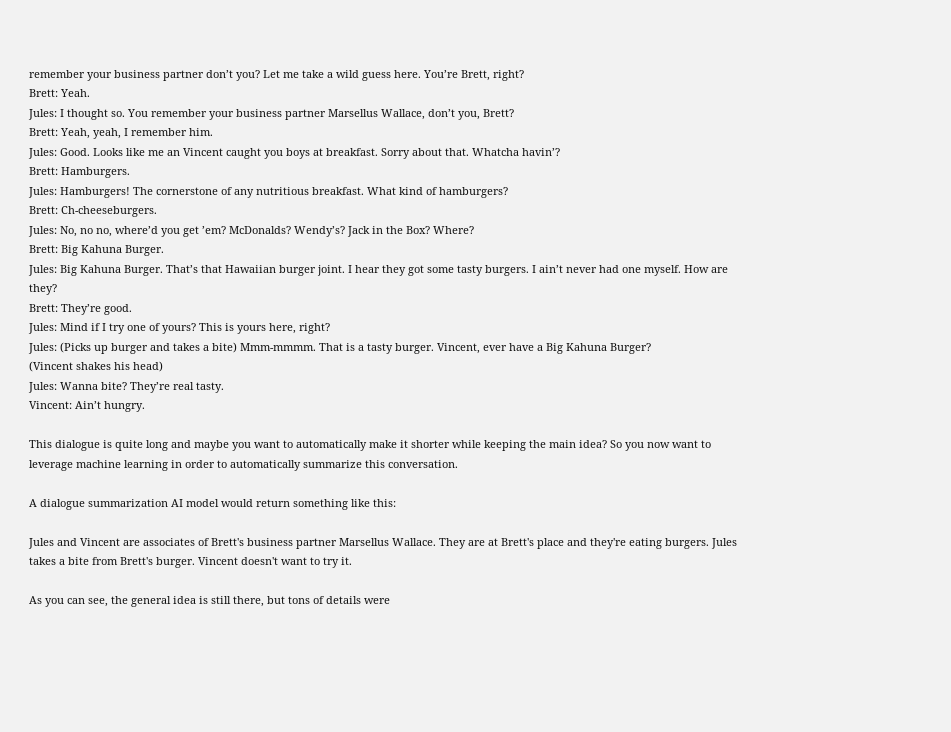remember your business partner don’t you? Let me take a wild guess here. You’re Brett, right?
Brett: Yeah.
Jules: I thought so. You remember your business partner Marsellus Wallace, don’t you, Brett?
Brett: Yeah, yeah, I remember him.
Jules: Good. Looks like me an Vincent caught you boys at breakfast. Sorry about that. Whatcha havin’?
Brett: Hamburgers.
Jules: Hamburgers! The cornerstone of any nutritious breakfast. What kind of hamburgers?
Brett: Ch-cheeseburgers.
Jules: No, no no, where’d you get ’em? McDonalds? Wendy’s? Jack in the Box? Where?
Brett: Big Kahuna Burger.
Jules: Big Kahuna Burger. That’s that Hawaiian burger joint. I hear they got some tasty burgers. I ain’t never had one myself. How are they?
Brett: They’re good.
Jules: Mind if I try one of yours? This is yours here, right?
Jules: (Picks up burger and takes a bite) Mmm-mmmm. That is a tasty burger. Vincent, ever have a Big Kahuna Burger?
(Vincent shakes his head)
Jules: Wanna bite? They’re real tasty.
Vincent: Ain’t hungry.

This dialogue is quite long and maybe you want to automatically make it shorter while keeping the main idea? So you now want to leverage machine learning in order to automatically summarize this conversation.

A dialogue summarization AI model would return something like this:

Jules and Vincent are associates of Brett's business partner Marsellus Wallace. They are at Brett's place and they're eating burgers. Jules takes a bite from Brett's burger. Vincent doesn't want to try it.

As you can see, the general idea is still there, but tons of details were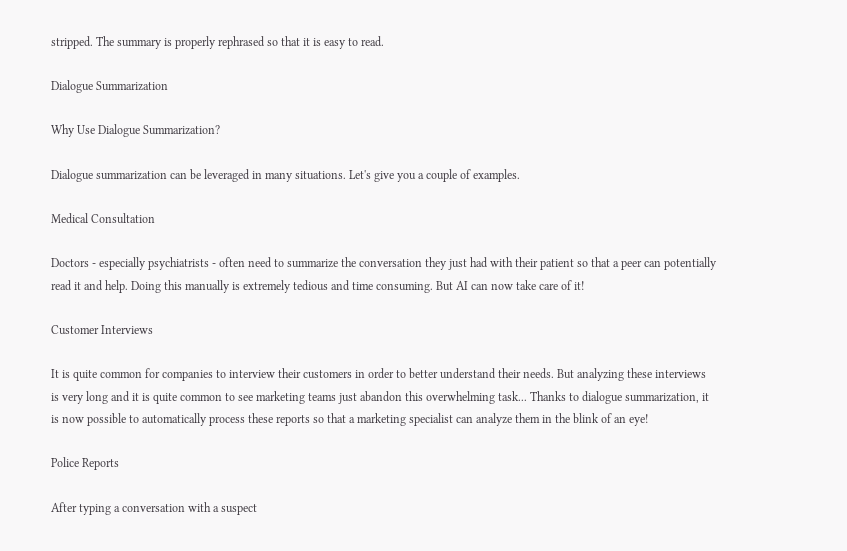stripped. The summary is properly rephrased so that it is easy to read.

Dialogue Summarization

Why Use Dialogue Summarization?

Dialogue summarization can be leveraged in many situations. Let's give you a couple of examples.

Medical Consultation

Doctors - especially psychiatrists - often need to summarize the conversation they just had with their patient so that a peer can potentially read it and help. Doing this manually is extremely tedious and time consuming. But AI can now take care of it!

Customer Interviews

It is quite common for companies to interview their customers in order to better understand their needs. But analyzing these interviews is very long and it is quite common to see marketing teams just abandon this overwhelming task... Thanks to dialogue summarization, it is now possible to automatically process these reports so that a marketing specialist can analyze them in the blink of an eye!

Police Reports

After typing a conversation with a suspect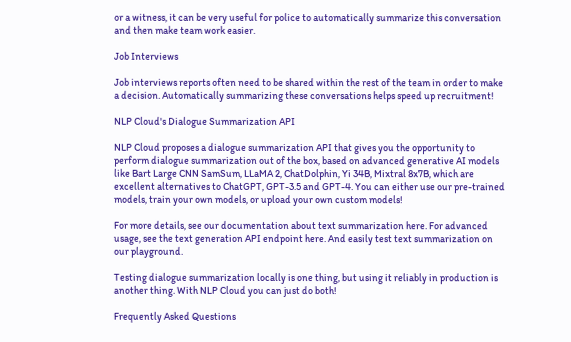or a witness, it can be very useful for police to automatically summarize this conversation and then make team work easier.

Job Interviews

Job interviews reports often need to be shared within the rest of the team in order to make a decision. Automatically summarizing these conversations helps speed up recruitment!

NLP Cloud's Dialogue Summarization API

NLP Cloud proposes a dialogue summarization API that gives you the opportunity to perform dialogue summarization out of the box, based on advanced generative AI models like Bart Large CNN SamSum, LLaMA 2, ChatDolphin, Yi 34B, Mixtral 8x7B, which are excellent alternatives to ChatGPT, GPT-3.5 and GPT-4. You can either use our pre-trained models, train your own models, or upload your own custom models!

For more details, see our documentation about text summarization here. For advanced usage, see the text generation API endpoint here. And easily test text summarization on our playground.

Testing dialogue summarization locally is one thing, but using it reliably in production is another thing. With NLP Cloud you can just do both!

Frequently Asked Questions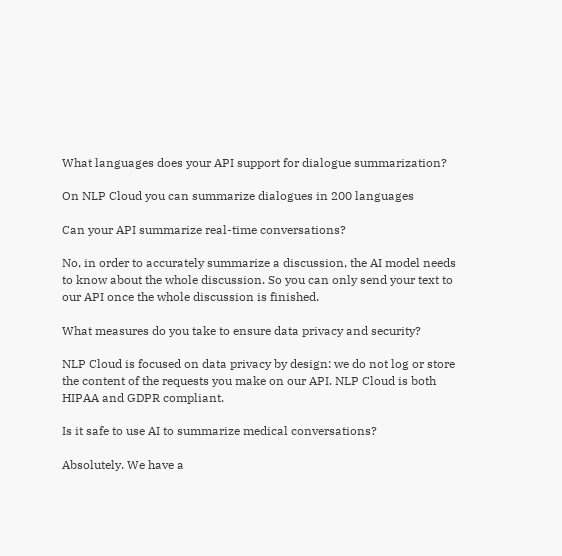What languages does your API support for dialogue summarization?

On NLP Cloud you can summarize dialogues in 200 languages

Can your API summarize real-time conversations?

No, in order to accurately summarize a discussion, the AI model needs to know about the whole discussion. So you can only send your text to our API once the whole discussion is finished.

What measures do you take to ensure data privacy and security?

NLP Cloud is focused on data privacy by design: we do not log or store the content of the requests you make on our API. NLP Cloud is both HIPAA and GDPR compliant.

Is it safe to use AI to summarize medical conversations?

Absolutely. We have a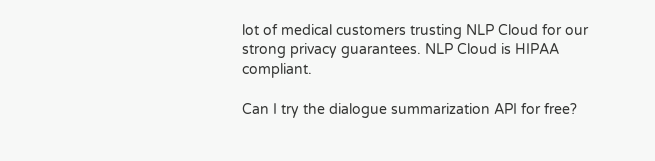lot of medical customers trusting NLP Cloud for our strong privacy guarantees. NLP Cloud is HIPAA compliant.

Can I try the dialogue summarization API for free?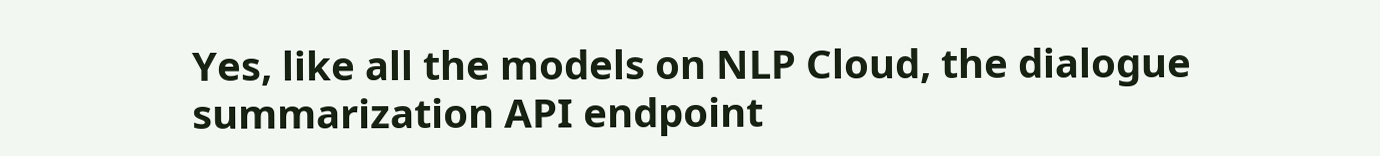Yes, like all the models on NLP Cloud, the dialogue summarization API endpoint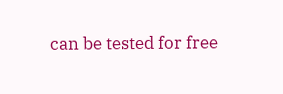can be tested for free